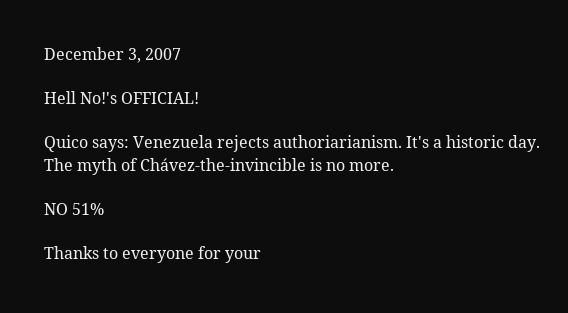December 3, 2007

Hell No!'s OFFICIAL!

Quico says: Venezuela rejects authoriarianism. It's a historic day. The myth of Chávez-the-invincible is no more.

NO 51%

Thanks to everyone for your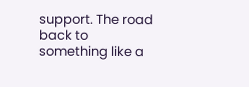support. The road back to something like a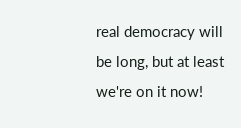real democracy will be long, but at least we're on it now!